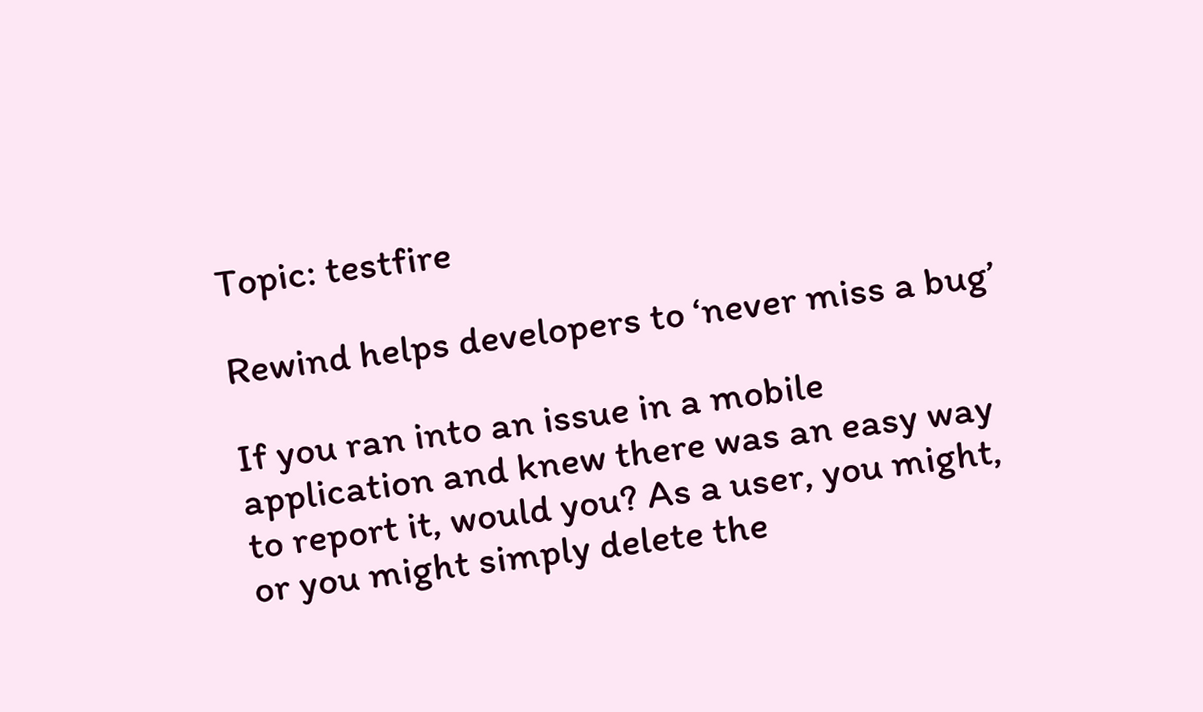Topic: testfire

Rewind helps developers to ‘never miss a bug’

If you ran into an issue in a mobile application and knew there was an easy way to report it, would you? As a user, you might, or you might simply delete the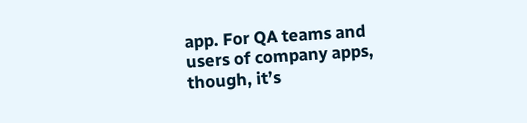app. For QA teams and users of company apps, though, it’s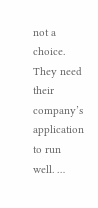not a choice. They need their company’s application to run well. …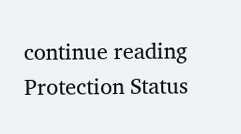continue reading Protection Status